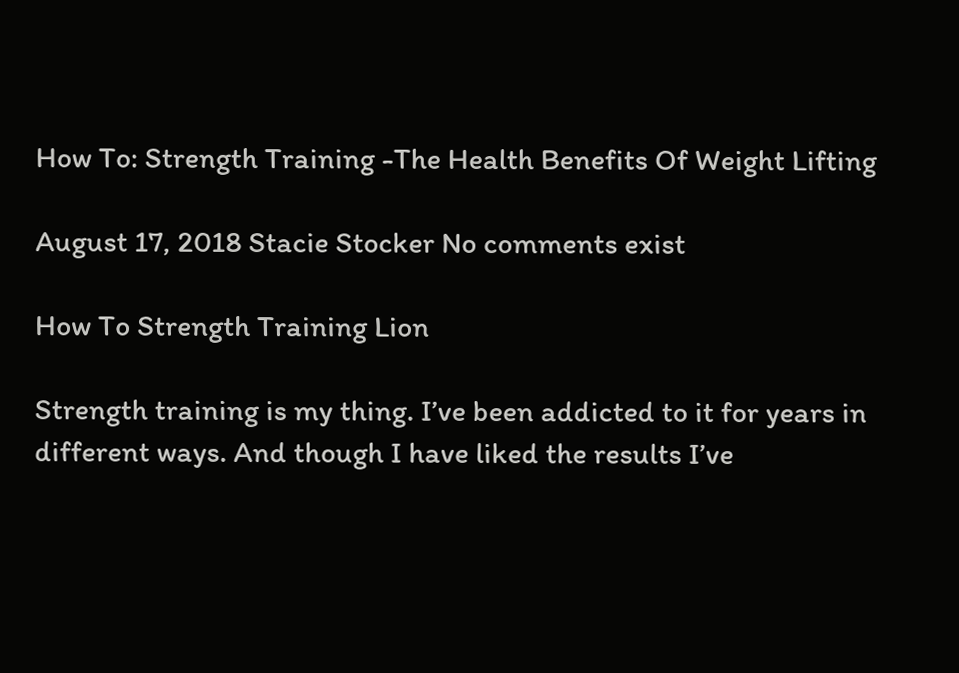How To: Strength Training -The Health Benefits Of Weight Lifting

August 17, 2018 Stacie Stocker No comments exist

How To Strength Training Lion

Strength training is my thing. I’ve been addicted to it for years in different ways. And though I have liked the results I’ve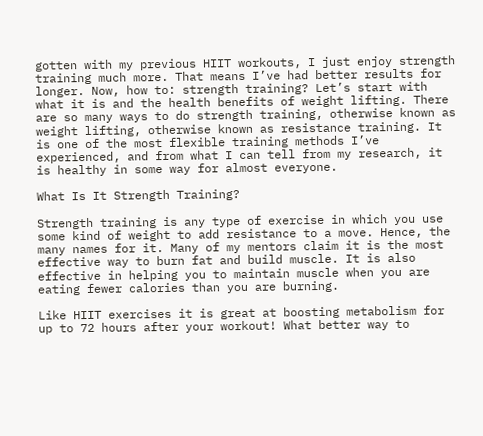gotten with my previous HIIT workouts, I just enjoy strength training much more. That means I’ve had better results for longer. Now, how to: strength training? Let’s start with what it is and the health benefits of weight lifting. There are so many ways to do strength training, otherwise known as weight lifting, otherwise known as resistance training. It is one of the most flexible training methods I’ve experienced, and from what I can tell from my research, it is healthy in some way for almost everyone.

What Is It Strength Training?

Strength training is any type of exercise in which you use some kind of weight to add resistance to a move. Hence, the many names for it. Many of my mentors claim it is the most effective way to burn fat and build muscle. It is also effective in helping you to maintain muscle when you are eating fewer calories than you are burning.

Like HIIT exercises it is great at boosting metabolism for up to 72 hours after your workout! What better way to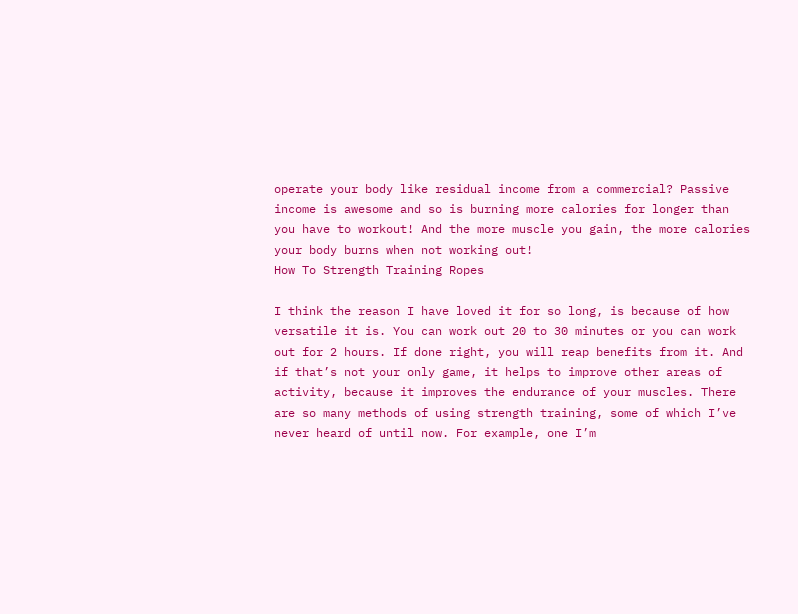operate your body like residual income from a commercial? Passive income is awesome and so is burning more calories for longer than you have to workout! And the more muscle you gain, the more calories your body burns when not working out!
How To Strength Training Ropes

I think the reason I have loved it for so long, is because of how versatile it is. You can work out 20 to 30 minutes or you can work out for 2 hours. If done right, you will reap benefits from it. And if that’s not your only game, it helps to improve other areas of activity, because it improves the endurance of your muscles. There are so many methods of using strength training, some of which I’ve never heard of until now. For example, one I’m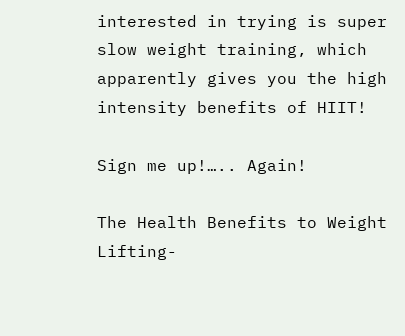interested in trying is super slow weight training, which apparently gives you the high intensity benefits of HIIT!

Sign me up!….. Again!

The Health Benefits to Weight Lifting-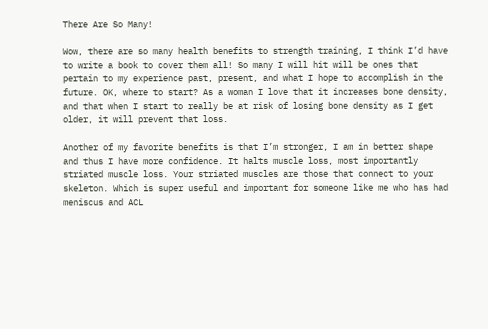There Are So Many!

Wow, there are so many health benefits to strength training, I think I’d have to write a book to cover them all! So many I will hit will be ones that pertain to my experience past, present, and what I hope to accomplish in the future. OK, where to start? As a woman I love that it increases bone density, and that when I start to really be at risk of losing bone density as I get older, it will prevent that loss.

Another of my favorite benefits is that I’m stronger, I am in better shape and thus I have more confidence. It halts muscle loss, most importantly striated muscle loss. Your striated muscles are those that connect to your skeleton. Which is super useful and important for someone like me who has had meniscus and ACL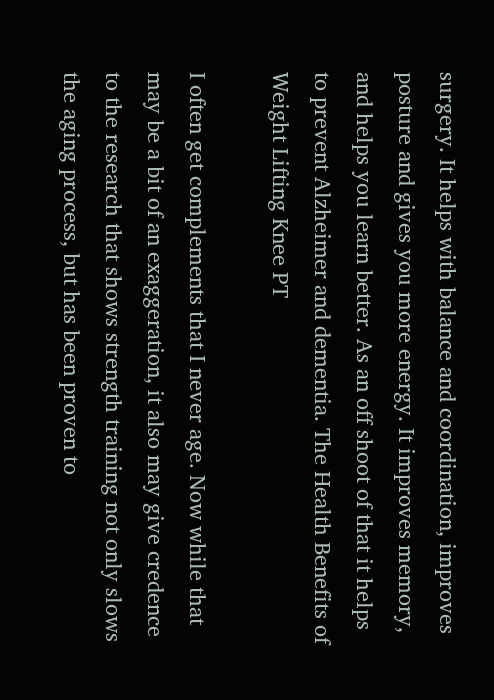surgery. It helps with balance and coordination, improves posture and gives you more energy. It improves memory, and helps you learn better. As an off shoot of that it helps to prevent Alzheimer and dementia. The Health Benefits of Weight Lifting Knee PT

I often get complements that I never age. Now while that may be a bit of an exaggeration, it also may give credence to the research that shows strength training not only slows the aging process, but has been proven to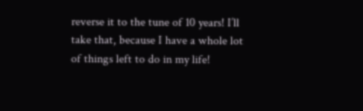reverse it to the tune of 10 years! I’ll take that, because I have a whole lot of things left to do in my life!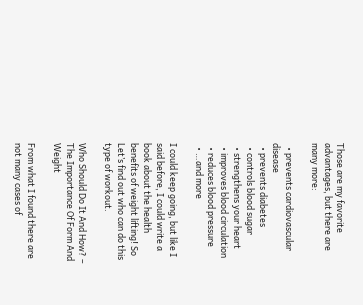Those are my favorite advantages, but there are many more:

  • prevents cardiovascular disease
  • prevents diabetes
  • controls blood sugar
  • strengthens your heart
  • improves blood circulation
  • reduces blood pressure
  • …and more

I could keep going, but like I said before, I could write a book about the health benefits of weight lifting! So Let’s find out who can do this type of workout.

Who Should Do It And How? – The Importance Of Form And Weight

From what I found there are not many cases of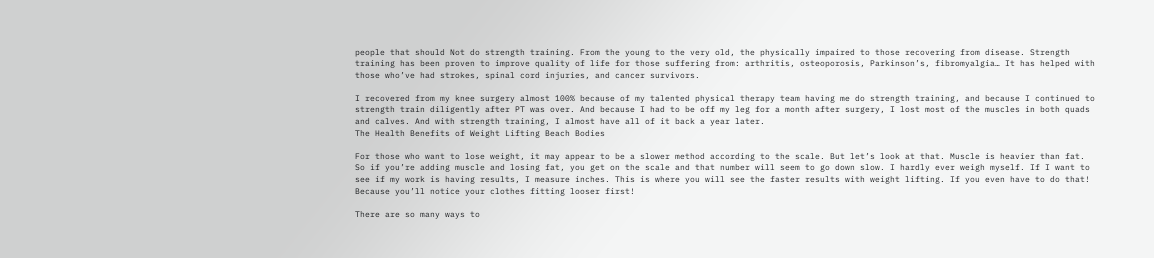people that should Not do strength training. From the young to the very old, the physically impaired to those recovering from disease. Strength training has been proven to improve quality of life for those suffering from: arthritis, osteoporosis, Parkinson’s, fibromyalgia… It has helped with those who’ve had strokes, spinal cord injuries, and cancer survivors.

I recovered from my knee surgery almost 100% because of my talented physical therapy team having me do strength training, and because I continued to strength train diligently after PT was over. And because I had to be off my leg for a month after surgery, I lost most of the muscles in both quads and calves. And with strength training, I almost have all of it back a year later.
The Health Benefits of Weight Lifting Beach Bodies

For those who want to lose weight, it may appear to be a slower method according to the scale. But let’s look at that. Muscle is heavier than fat. So if you’re adding muscle and losing fat, you get on the scale and that number will seem to go down slow. I hardly ever weigh myself. If I want to see if my work is having results, I measure inches. This is where you will see the faster results with weight lifting. If you even have to do that! Because you’ll notice your clothes fitting looser first!

There are so many ways to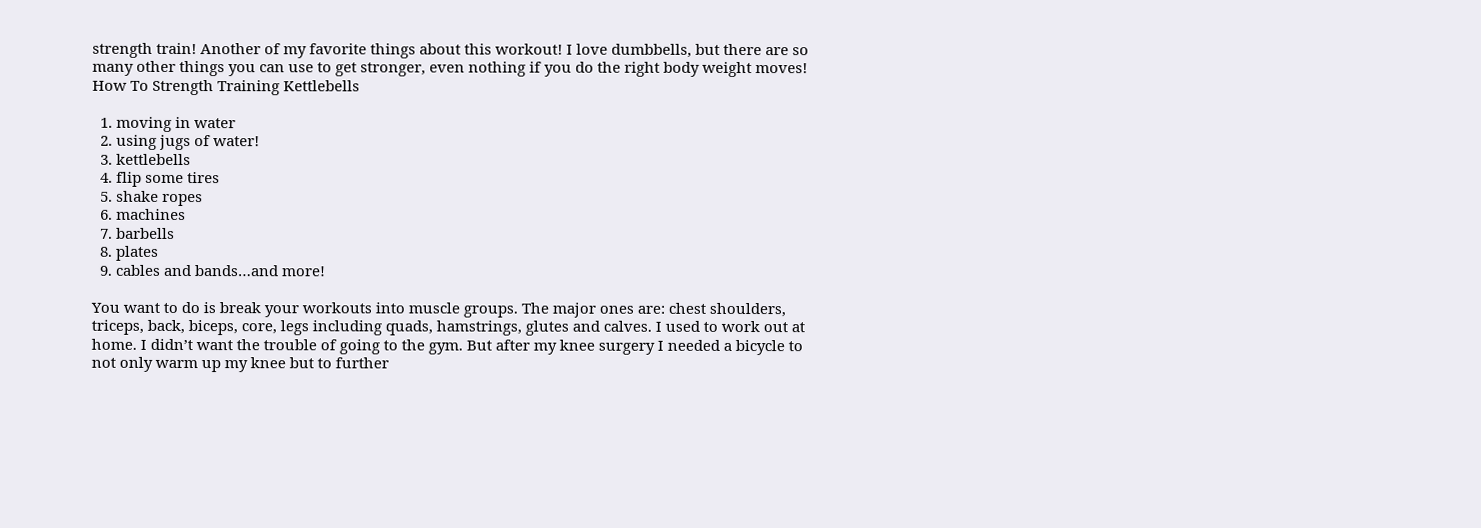strength train! Another of my favorite things about this workout! I love dumbbells, but there are so many other things you can use to get stronger, even nothing if you do the right body weight moves!
How To Strength Training Kettlebells

  1. moving in water
  2. using jugs of water!
  3. kettlebells
  4. flip some tires
  5. shake ropes
  6. machines
  7. barbells
  8. plates
  9. cables and bands…and more!

You want to do is break your workouts into muscle groups. The major ones are: chest shoulders, triceps, back, biceps, core, legs including quads, hamstrings, glutes and calves. I used to work out at home. I didn’t want the trouble of going to the gym. But after my knee surgery I needed a bicycle to not only warm up my knee but to further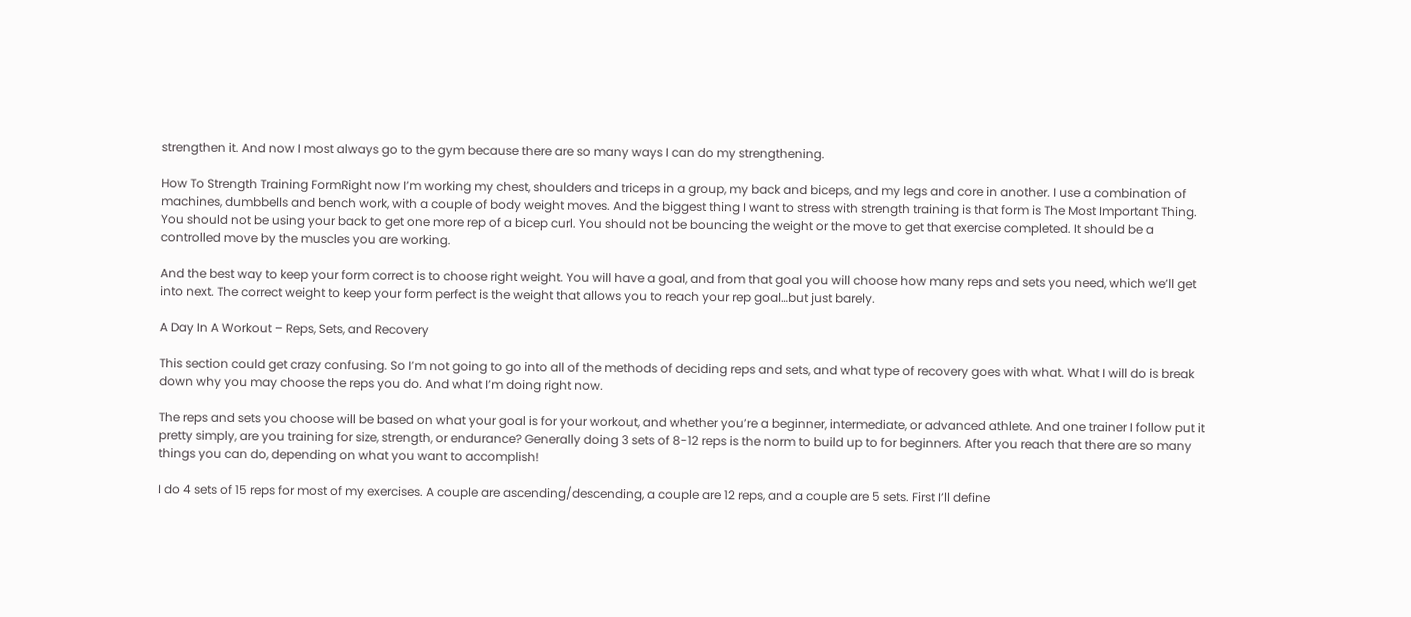strengthen it. And now I most always go to the gym because there are so many ways I can do my strengthening.

How To Strength Training FormRight now I’m working my chest, shoulders and triceps in a group, my back and biceps, and my legs and core in another. I use a combination of machines, dumbbells and bench work, with a couple of body weight moves. And the biggest thing I want to stress with strength training is that form is The Most Important Thing. You should not be using your back to get one more rep of a bicep curl. You should not be bouncing the weight or the move to get that exercise completed. It should be a controlled move by the muscles you are working.

And the best way to keep your form correct is to choose right weight. You will have a goal, and from that goal you will choose how many reps and sets you need, which we’ll get into next. The correct weight to keep your form perfect is the weight that allows you to reach your rep goal…but just barely.

A Day In A Workout – Reps, Sets, and Recovery

This section could get crazy confusing. So I’m not going to go into all of the methods of deciding reps and sets, and what type of recovery goes with what. What I will do is break down why you may choose the reps you do. And what I’m doing right now.

The reps and sets you choose will be based on what your goal is for your workout, and whether you’re a beginner, intermediate, or advanced athlete. And one trainer I follow put it pretty simply, are you training for size, strength, or endurance? Generally doing 3 sets of 8-12 reps is the norm to build up to for beginners. After you reach that there are so many things you can do, depending on what you want to accomplish!

I do 4 sets of 15 reps for most of my exercises. A couple are ascending/descending, a couple are 12 reps, and a couple are 5 sets. First I’ll define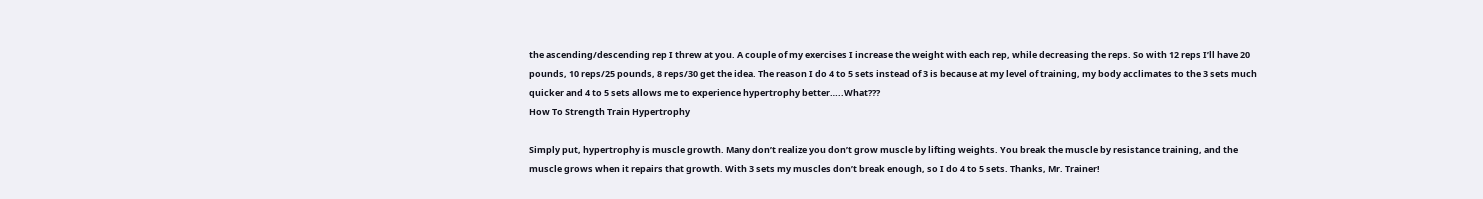the ascending/descending rep I threw at you. A couple of my exercises I increase the weight with each rep, while decreasing the reps. So with 12 reps I’ll have 20 pounds, 10 reps/25 pounds, 8 reps/30 get the idea. The reason I do 4 to 5 sets instead of 3 is because at my level of training, my body acclimates to the 3 sets much quicker and 4 to 5 sets allows me to experience hypertrophy better…..What???
How To Strength Train Hypertrophy

Simply put, hypertrophy is muscle growth. Many don’t realize you don’t grow muscle by lifting weights. You break the muscle by resistance training, and the muscle grows when it repairs that growth. With 3 sets my muscles don’t break enough, so I do 4 to 5 sets. Thanks, Mr. Trainer!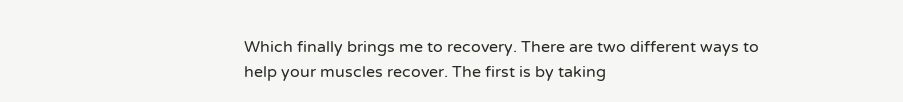Which finally brings me to recovery. There are two different ways to help your muscles recover. The first is by taking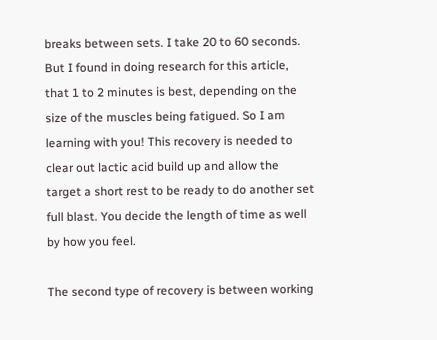breaks between sets. I take 20 to 60 seconds. But I found in doing research for this article, that 1 to 2 minutes is best, depending on the size of the muscles being fatigued. So I am learning with you! This recovery is needed to clear out lactic acid build up and allow the target a short rest to be ready to do another set full blast. You decide the length of time as well by how you feel.

The second type of recovery is between working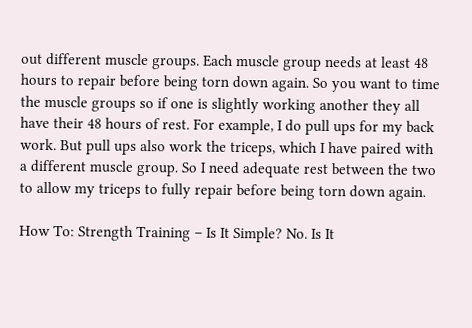out different muscle groups. Each muscle group needs at least 48 hours to repair before being torn down again. So you want to time the muscle groups so if one is slightly working another they all have their 48 hours of rest. For example, I do pull ups for my back work. But pull ups also work the triceps, which I have paired with a different muscle group. So I need adequate rest between the two to allow my triceps to fully repair before being torn down again.

How To: Strength Training – Is It Simple? No. Is It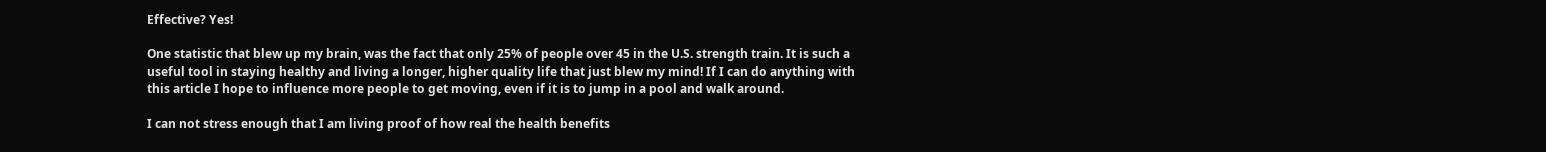Effective? Yes!

One statistic that blew up my brain, was the fact that only 25% of people over 45 in the U.S. strength train. It is such a useful tool in staying healthy and living a longer, higher quality life that just blew my mind! If I can do anything with this article I hope to influence more people to get moving, even if it is to jump in a pool and walk around.

I can not stress enough that I am living proof of how real the health benefits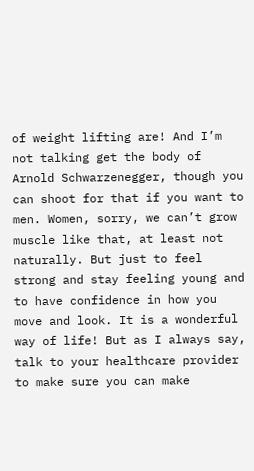of weight lifting are! And I’m not talking get the body of Arnold Schwarzenegger, though you can shoot for that if you want to men. Women, sorry, we can’t grow muscle like that, at least not naturally. But just to feel strong and stay feeling young and to have confidence in how you move and look. It is a wonderful way of life! But as I always say, talk to your healthcare provider to make sure you can make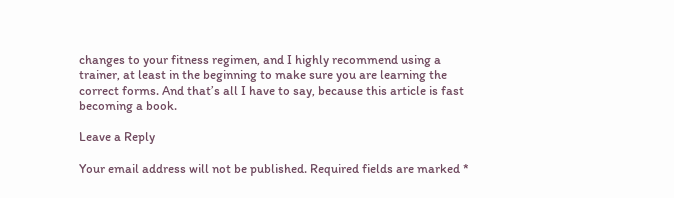changes to your fitness regimen, and I highly recommend using a trainer, at least in the beginning to make sure you are learning the correct forms. And that’s all I have to say, because this article is fast becoming a book.

Leave a Reply

Your email address will not be published. Required fields are marked *